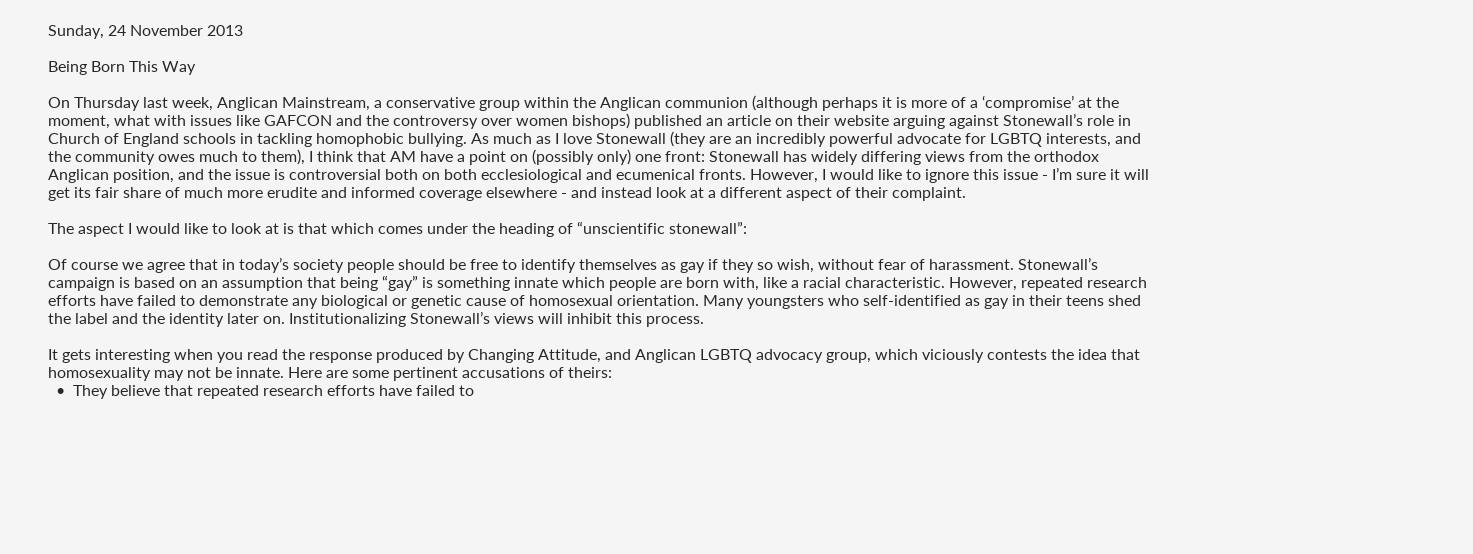Sunday, 24 November 2013

Being Born This Way

On Thursday last week, Anglican Mainstream, a conservative group within the Anglican communion (although perhaps it is more of a ‘compromise’ at the moment, what with issues like GAFCON and the controversy over women bishops) published an article on their website arguing against Stonewall’s role in Church of England schools in tackling homophobic bullying. As much as I love Stonewall (they are an incredibly powerful advocate for LGBTQ interests, and the community owes much to them), I think that AM have a point on (possibly only) one front: Stonewall has widely differing views from the orthodox Anglican position, and the issue is controversial both on both ecclesiological and ecumenical fronts. However, I would like to ignore this issue - I’m sure it will get its fair share of much more erudite and informed coverage elsewhere - and instead look at a different aspect of their complaint.

The aspect I would like to look at is that which comes under the heading of “unscientific stonewall”:

Of course we agree that in today’s society people should be free to identify themselves as gay if they so wish, without fear of harassment. Stonewall’s campaign is based on an assumption that being “gay” is something innate which people are born with, like a racial characteristic. However, repeated research efforts have failed to demonstrate any biological or genetic cause of homosexual orientation. Many youngsters who self-identified as gay in their teens shed the label and the identity later on. Institutionalizing Stonewall’s views will inhibit this process.

It gets interesting when you read the response produced by Changing Attitude, and Anglican LGBTQ advocacy group, which viciously contests the idea that homosexuality may not be innate. Here are some pertinent accusations of theirs:
  •  They believe that repeated research efforts have failed to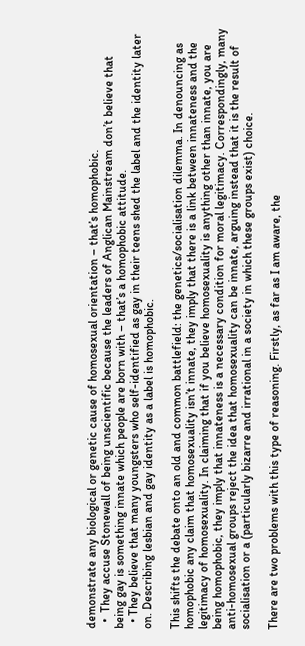demonstrate any biological or genetic cause of homosexual orientation – that’s homophobic.
  •  They accuse Stonewall of being unscientific because the leaders of Anglican Mainstream don’t believe that being gay is something innate which people are born with – that’s a homophobic attitude.
  • They believe that many youngsters who self-identified as gay in their teens shed the label and the identity later on. Describing lesbian and gay identity as a label is homophobic.

This shifts the debate onto an old and common battlefield: the genetics/socialisation dilemma. In denouncing as homophobic any claim that homosexuality isn’t innate, they imply that there is a link between innateness and the legitimacy of homosexuality. In claiming that if you believe homosexuality is anything other than innate, you are being homophobic, they imply that innateness is a necessary condition for moral legitimacy. Correspondingly, many anti-homosexual groups reject the idea that homosexuality can be innate, arguing instead that it is the result of socialisation or a (particularly bizarre and irrational in a society in which these groups exist) choice.

There are two problems with this type of reasoning. Firstly, as far as I am aware, the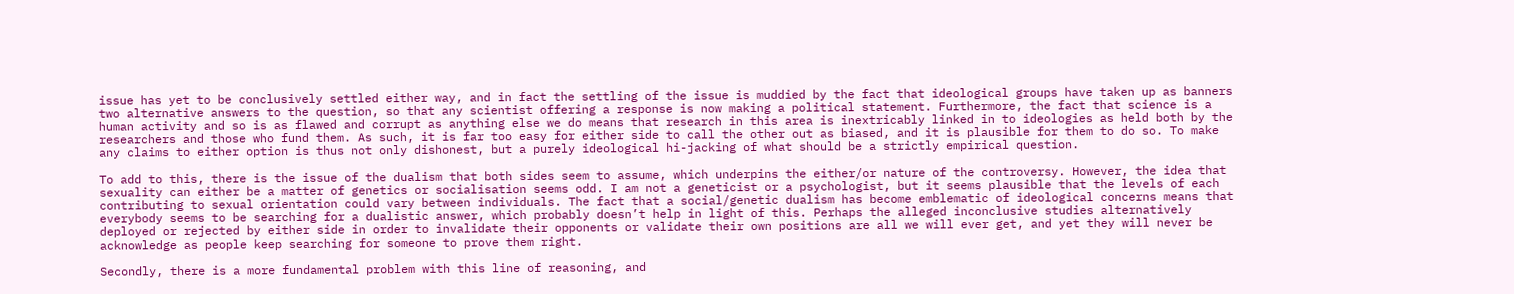issue has yet to be conclusively settled either way, and in fact the settling of the issue is muddied by the fact that ideological groups have taken up as banners two alternative answers to the question, so that any scientist offering a response is now making a political statement. Furthermore, the fact that science is a human activity and so is as flawed and corrupt as anything else we do means that research in this area is inextricably linked in to ideologies as held both by the researchers and those who fund them. As such, it is far too easy for either side to call the other out as biased, and it is plausible for them to do so. To make any claims to either option is thus not only dishonest, but a purely ideological hi-jacking of what should be a strictly empirical question.

To add to this, there is the issue of the dualism that both sides seem to assume, which underpins the either/or nature of the controversy. However, the idea that sexuality can either be a matter of genetics or socialisation seems odd. I am not a geneticist or a psychologist, but it seems plausible that the levels of each contributing to sexual orientation could vary between individuals. The fact that a social/genetic dualism has become emblematic of ideological concerns means that everybody seems to be searching for a dualistic answer, which probably doesn’t help in light of this. Perhaps the alleged inconclusive studies alternatively deployed or rejected by either side in order to invalidate their opponents or validate their own positions are all we will ever get, and yet they will never be acknowledge as people keep searching for someone to prove them right.

Secondly, there is a more fundamental problem with this line of reasoning, and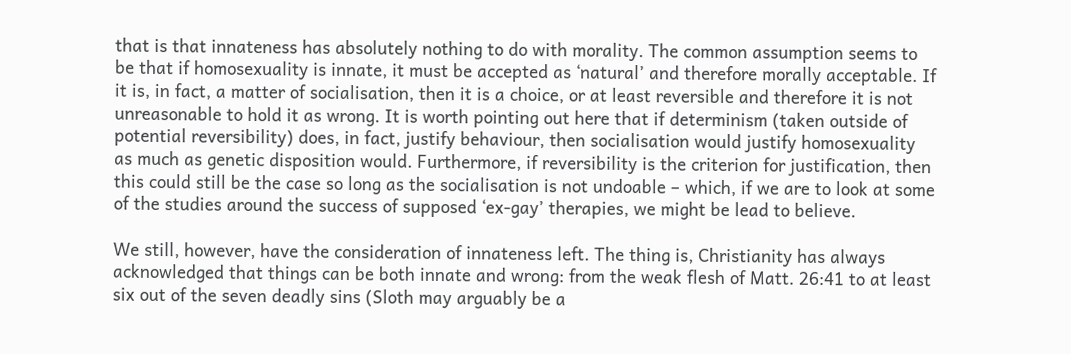that is that innateness has absolutely nothing to do with morality. The common assumption seems to be that if homosexuality is innate, it must be accepted as ‘natural’ and therefore morally acceptable. If it is, in fact, a matter of socialisation, then it is a choice, or at least reversible and therefore it is not unreasonable to hold it as wrong. It is worth pointing out here that if determinism (taken outside of potential reversibility) does, in fact, justify behaviour, then socialisation would justify homosexuality as much as genetic disposition would. Furthermore, if reversibility is the criterion for justification, then this could still be the case so long as the socialisation is not undoable – which, if we are to look at some of the studies around the success of supposed ‘ex-gay’ therapies, we might be lead to believe.

We still, however, have the consideration of innateness left. The thing is, Christianity has always acknowledged that things can be both innate and wrong: from the weak flesh of Matt. 26:41 to at least six out of the seven deadly sins (Sloth may arguably be a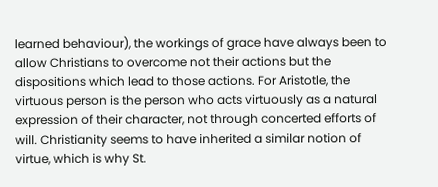learned behaviour), the workings of grace have always been to allow Christians to overcome not their actions but the dispositions which lead to those actions. For Aristotle, the virtuous person is the person who acts virtuously as a natural expression of their character, not through concerted efforts of will. Christianity seems to have inherited a similar notion of virtue, which is why St.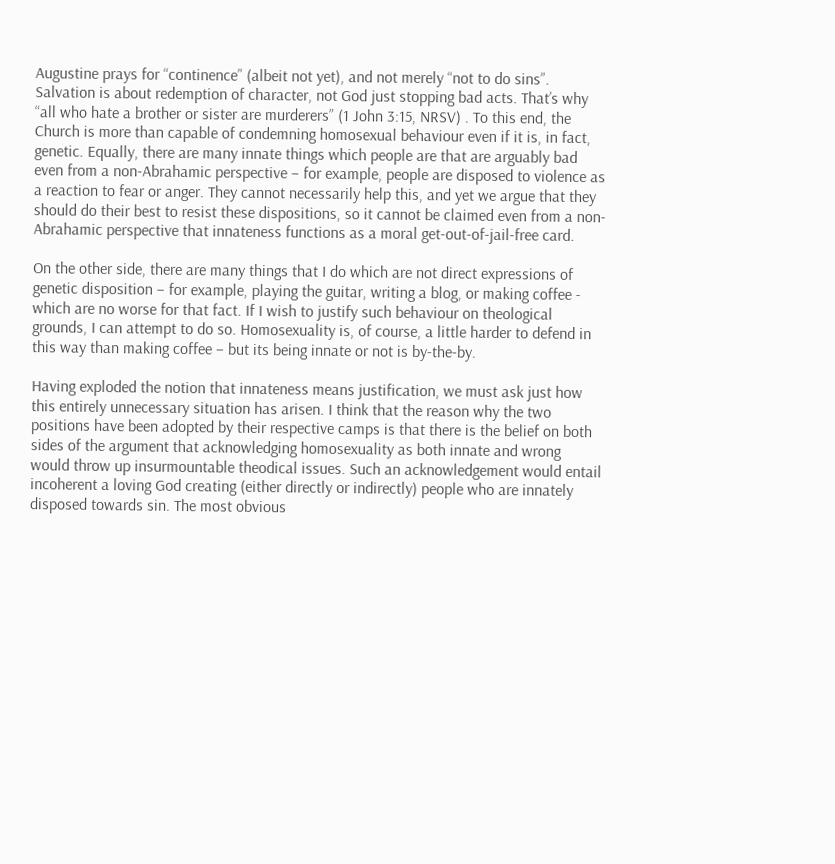Augustine prays for “continence” (albeit not yet), and not merely “not to do sins”. Salvation is about redemption of character, not God just stopping bad acts. That’s why “all who hate a brother or sister are murderers” (1 John 3:15, NRSV) . To this end, the Church is more than capable of condemning homosexual behaviour even if it is, in fact, genetic. Equally, there are many innate things which people are that are arguably bad even from a non-Abrahamic perspective – for example, people are disposed to violence as a reaction to fear or anger. They cannot necessarily help this, and yet we argue that they should do their best to resist these dispositions, so it cannot be claimed even from a non-Abrahamic perspective that innateness functions as a moral get-out-of-jail-free card.

On the other side, there are many things that I do which are not direct expressions of genetic disposition – for example, playing the guitar, writing a blog, or making coffee - which are no worse for that fact. If I wish to justify such behaviour on theological grounds, I can attempt to do so. Homosexuality is, of course, a little harder to defend in this way than making coffee – but its being innate or not is by-the-by.

Having exploded the notion that innateness means justification, we must ask just how this entirely unnecessary situation has arisen. I think that the reason why the two positions have been adopted by their respective camps is that there is the belief on both sides of the argument that acknowledging homosexuality as both innate and wrong would throw up insurmountable theodical issues. Such an acknowledgement would entail incoherent a loving God creating (either directly or indirectly) people who are innately disposed towards sin. The most obvious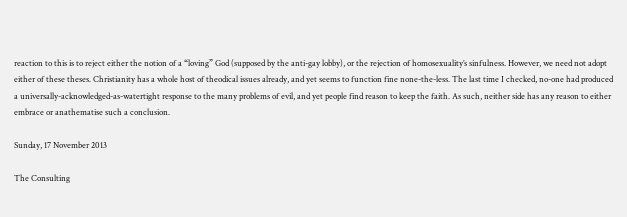reaction to this is to reject either the notion of a “loving” God (supposed by the anti-gay lobby), or the rejection of homosexuality’s sinfulness. However, we need not adopt either of these theses. Christianity has a whole host of theodical issues already, and yet seems to function fine none-the-less. The last time I checked, no-one had produced a universally-acknowledged-as-watertight response to the many problems of evil, and yet people find reason to keep the faith. As such, neither side has any reason to either embrace or anathematise such a conclusion.

Sunday, 17 November 2013

The Consulting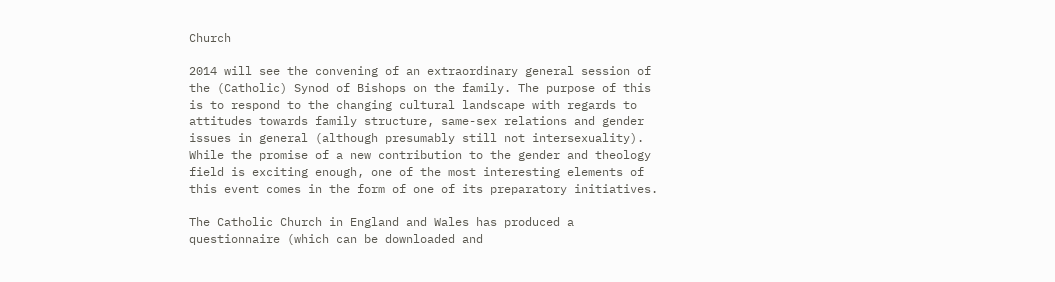Church

2014 will see the convening of an extraordinary general session of the (Catholic) Synod of Bishops on the family. The purpose of this is to respond to the changing cultural landscape with regards to attitudes towards family structure, same-sex relations and gender issues in general (although presumably still not intersexuality). While the promise of a new contribution to the gender and theology field is exciting enough, one of the most interesting elements of this event comes in the form of one of its preparatory initiatives.

The Catholic Church in England and Wales has produced a questionnaire (which can be downloaded and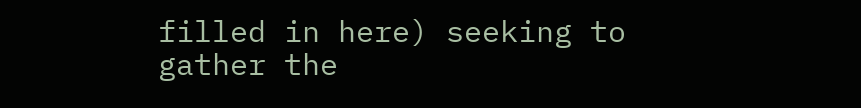filled in here) seeking to gather the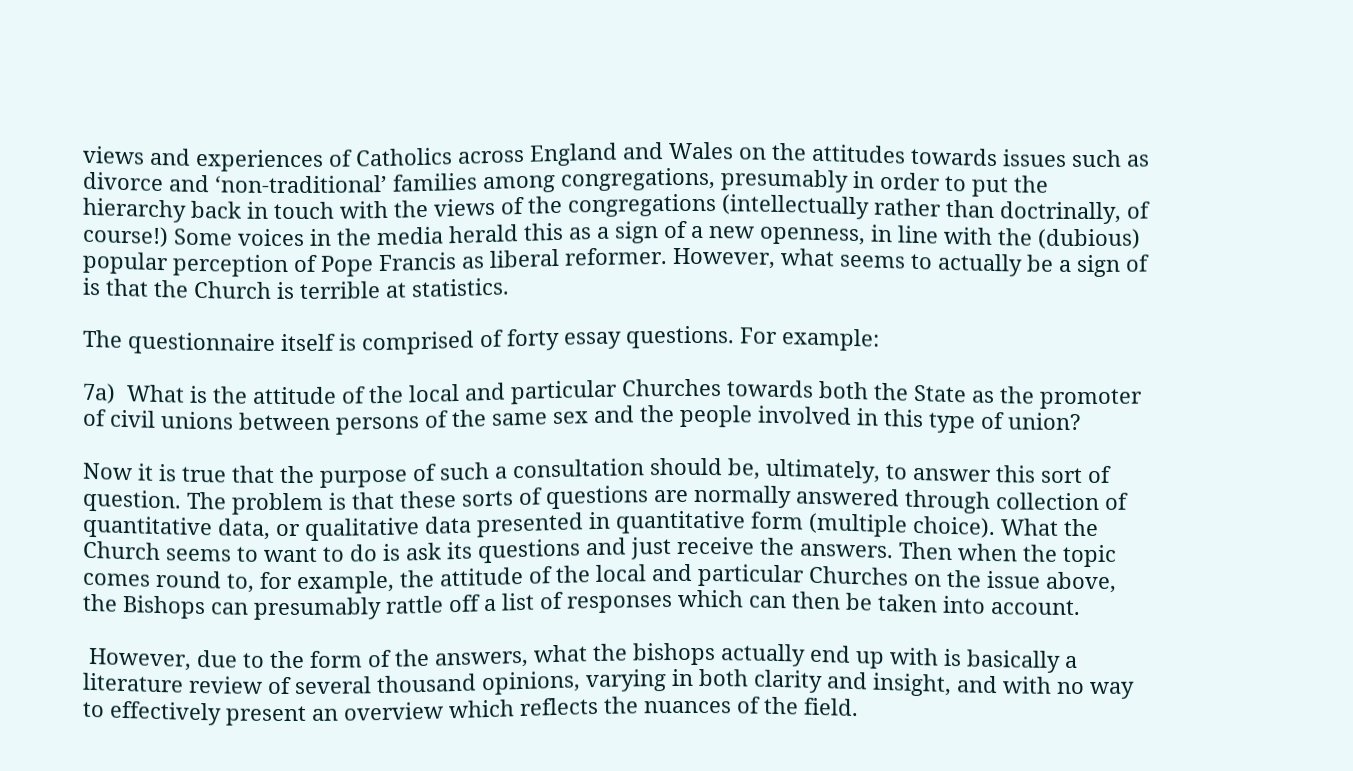views and experiences of Catholics across England and Wales on the attitudes towards issues such as divorce and ‘non-traditional’ families among congregations, presumably in order to put the hierarchy back in touch with the views of the congregations (intellectually rather than doctrinally, of course!) Some voices in the media herald this as a sign of a new openness, in line with the (dubious) popular perception of Pope Francis as liberal reformer. However, what seems to actually be a sign of is that the Church is terrible at statistics.

The questionnaire itself is comprised of forty essay questions. For example:

7a)  What is the attitude of the local and particular Churches towards both the State as the promoter of civil unions between persons of the same sex and the people involved in this type of union?

Now it is true that the purpose of such a consultation should be, ultimately, to answer this sort of question. The problem is that these sorts of questions are normally answered through collection of quantitative data, or qualitative data presented in quantitative form (multiple choice). What the Church seems to want to do is ask its questions and just receive the answers. Then when the topic comes round to, for example, the attitude of the local and particular Churches on the issue above, the Bishops can presumably rattle off a list of responses which can then be taken into account.

 However, due to the form of the answers, what the bishops actually end up with is basically a literature review of several thousand opinions, varying in both clarity and insight, and with no way to effectively present an overview which reflects the nuances of the field.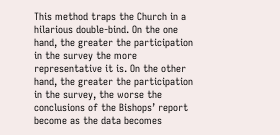This method traps the Church in a hilarious double-bind. On the one hand, the greater the participation in the survey the more representative it is. On the other hand, the greater the participation in the survey, the worse the conclusions of the Bishops’ report become as the data becomes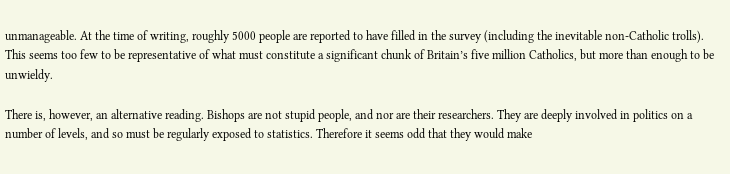unmanageable. At the time of writing, roughly 5000 people are reported to have filled in the survey (including the inevitable non-Catholic trolls). This seems too few to be representative of what must constitute a significant chunk of Britain’s five million Catholics, but more than enough to be unwieldy.

There is, however, an alternative reading. Bishops are not stupid people, and nor are their researchers. They are deeply involved in politics on a number of levels, and so must be regularly exposed to statistics. Therefore it seems odd that they would make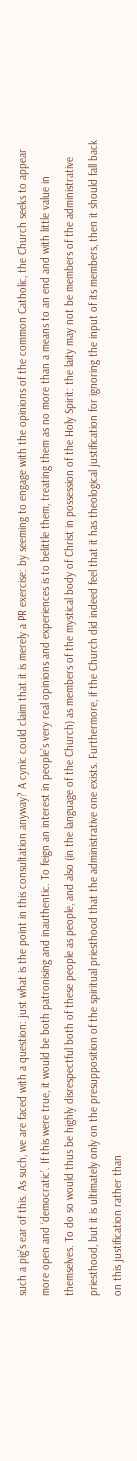such a pig’s ear of this. As such, we are faced with a question: just what is the point in this consultation anyway? A cynic could claim that it is merely a PR exercise: by seeming to engage with the opinions of the common Catholic, the Church seeks to appear more open and ‘democratic’. If this were true, it would be both patronising and inauthentic. To feign an interest in people’s very real opinions and experiences is to belittle them, treating them as no more than a means to an end and with little value in themselves. To do so would thus be highly disrespectful both of these people as people, and also (in the language of the Church) as members of the mystical body of Christ in possession of the Holy Spirit: the laity may not be members of the administrative priesthood, but it is ultimately only on the presupposition of the spiritual priesthood that the administrative one exists. Furthermore, if the Church did indeed feel that it has theological justification for ignoring the input of its members, then it should fall back on this justification rather than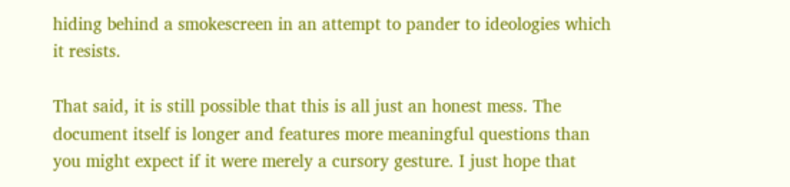hiding behind a smokescreen in an attempt to pander to ideologies which it resists.

That said, it is still possible that this is all just an honest mess. The document itself is longer and features more meaningful questions than you might expect if it were merely a cursory gesture. I just hope that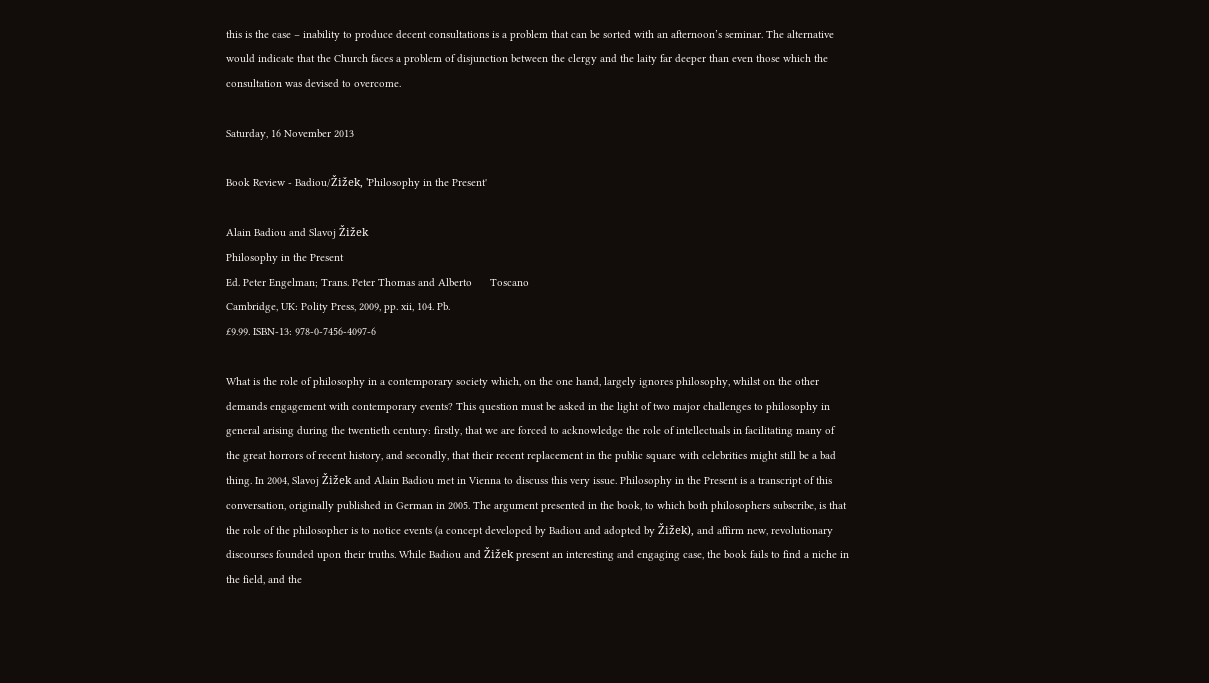this is the case – inability to produce decent consultations is a problem that can be sorted with an afternoon’s seminar. The alternative would indicate that the Church faces a problem of disjunction between the clergy and the laity far deeper than even those which the consultation was devised to overcome.

Saturday, 16 November 2013

Book Review - Badiou/Žižek, 'Philosophy in the Present'

Alain Badiou and Slavoj Žižek
Philosophy in the Present
Ed. Peter Engelman; Trans. Peter Thomas and Alberto      Toscano
Cambridge, UK: Polity Press, 2009, pp. xii, 104. Pb.
£9.99. ISBN-13: 978-0-7456-4097-6

What is the role of philosophy in a contemporary society which, on the one hand, largely ignores philosophy, whilst on the other demands engagement with contemporary events? This question must be asked in the light of two major challenges to philosophy in general arising during the twentieth century: firstly, that we are forced to acknowledge the role of intellectuals in facilitating many of the great horrors of recent history, and secondly, that their recent replacement in the public square with celebrities might still be a bad thing. In 2004, Slavoj Žižek and Alain Badiou met in Vienna to discuss this very issue. Philosophy in the Present is a transcript of this conversation, originally published in German in 2005. The argument presented in the book, to which both philosophers subscribe, is that the role of the philosopher is to notice events (a concept developed by Badiou and adopted by Žižek), and affirm new, revolutionary discourses founded upon their truths. While Badiou and Žižek present an interesting and engaging case, the book fails to find a niche in the field, and the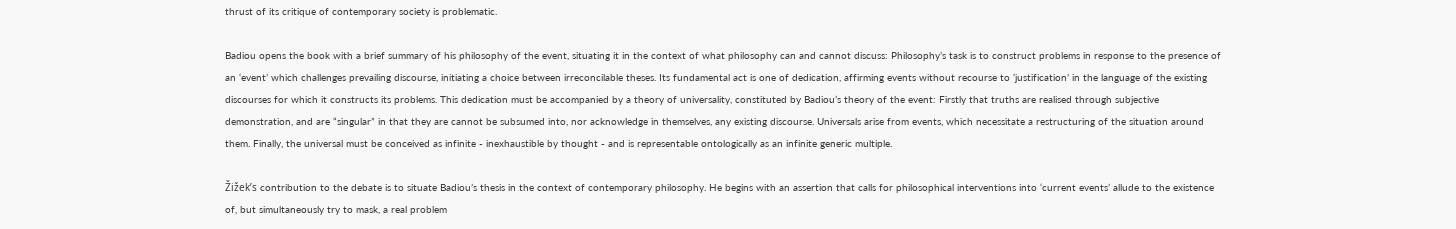thrust of its critique of contemporary society is problematic.

Badiou opens the book with a brief summary of his philosophy of the event, situating it in the context of what philosophy can and cannot discuss: Philosophy’s task is to construct problems in response to the presence of an ‘event’ which challenges prevailing discourse, initiating a choice between irreconcilable theses. Its fundamental act is one of dedication, affirming events without recourse to ‘justification’ in the language of the existing discourses for which it constructs its problems. This dedication must be accompanied by a theory of universality, constituted by Badiou’s theory of the event: Firstly that truths are realised through subjective demonstration, and are “singular” in that they are cannot be subsumed into, nor acknowledge in themselves, any existing discourse. Universals arise from events, which necessitate a restructuring of the situation around them. Finally, the universal must be conceived as infinite - inexhaustible by thought - and is representable ontologically as an infinite generic multiple.

Žižek’s contribution to the debate is to situate Badiou’s thesis in the context of contemporary philosophy. He begins with an assertion that calls for philosophical interventions into ‘current events’ allude to the existence of, but simultaneously try to mask, a real problem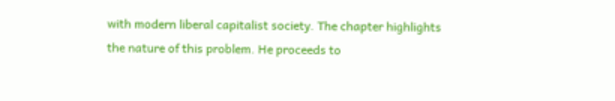with modern liberal capitalist society. The chapter highlights the nature of this problem. He proceeds to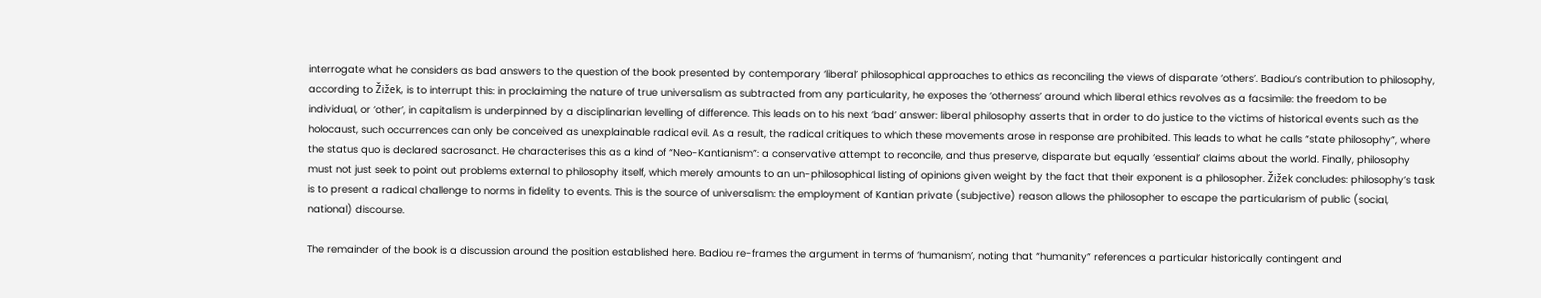interrogate what he considers as bad answers to the question of the book presented by contemporary ‘liberal’ philosophical approaches to ethics as reconciling the views of disparate ‘others’. Badiou’s contribution to philosophy, according to Žižek, is to interrupt this: in proclaiming the nature of true universalism as subtracted from any particularity, he exposes the ‘otherness’ around which liberal ethics revolves as a facsimile: the freedom to be individual, or ‘other’, in capitalism is underpinned by a disciplinarian levelling of difference. This leads on to his next ‘bad’ answer: liberal philosophy asserts that in order to do justice to the victims of historical events such as the holocaust, such occurrences can only be conceived as unexplainable radical evil. As a result, the radical critiques to which these movements arose in response are prohibited. This leads to what he calls “state philosophy”, where the status quo is declared sacrosanct. He characterises this as a kind of “Neo-Kantianism”: a conservative attempt to reconcile, and thus preserve, disparate but equally ‘essential’ claims about the world. Finally, philosophy must not just seek to point out problems external to philosophy itself, which merely amounts to an un-philosophical listing of opinions given weight by the fact that their exponent is a philosopher. Žižek concludes: philosophy’s task is to present a radical challenge to norms in fidelity to events. This is the source of universalism: the employment of Kantian private (subjective) reason allows the philosopher to escape the particularism of public (social, national) discourse.

The remainder of the book is a discussion around the position established here. Badiou re-frames the argument in terms of ‘humanism’, noting that “humanity” references a particular historically contingent and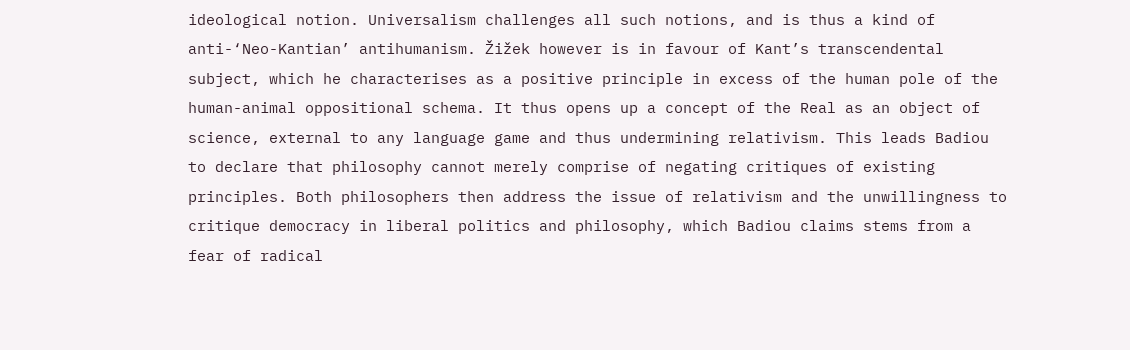ideological notion. Universalism challenges all such notions, and is thus a kind of anti-‘Neo-Kantian’ antihumanism. Žižek however is in favour of Kant’s transcendental subject, which he characterises as a positive principle in excess of the human pole of the human-animal oppositional schema. It thus opens up a concept of the Real as an object of science, external to any language game and thus undermining relativism. This leads Badiou to declare that philosophy cannot merely comprise of negating critiques of existing principles. Both philosophers then address the issue of relativism and the unwillingness to critique democracy in liberal politics and philosophy, which Badiou claims stems from a fear of radical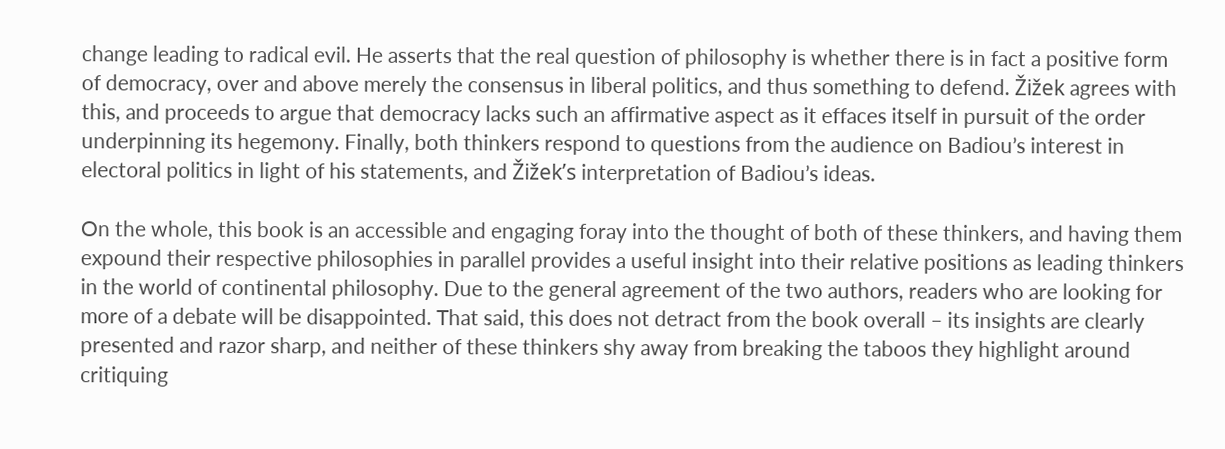change leading to radical evil. He asserts that the real question of philosophy is whether there is in fact a positive form of democracy, over and above merely the consensus in liberal politics, and thus something to defend. Žižek agrees with this, and proceeds to argue that democracy lacks such an affirmative aspect as it effaces itself in pursuit of the order underpinning its hegemony. Finally, both thinkers respond to questions from the audience on Badiou’s interest in electoral politics in light of his statements, and Žižek’s interpretation of Badiou’s ideas.

On the whole, this book is an accessible and engaging foray into the thought of both of these thinkers, and having them expound their respective philosophies in parallel provides a useful insight into their relative positions as leading thinkers in the world of continental philosophy. Due to the general agreement of the two authors, readers who are looking for more of a debate will be disappointed. That said, this does not detract from the book overall – its insights are clearly presented and razor sharp, and neither of these thinkers shy away from breaking the taboos they highlight around critiquing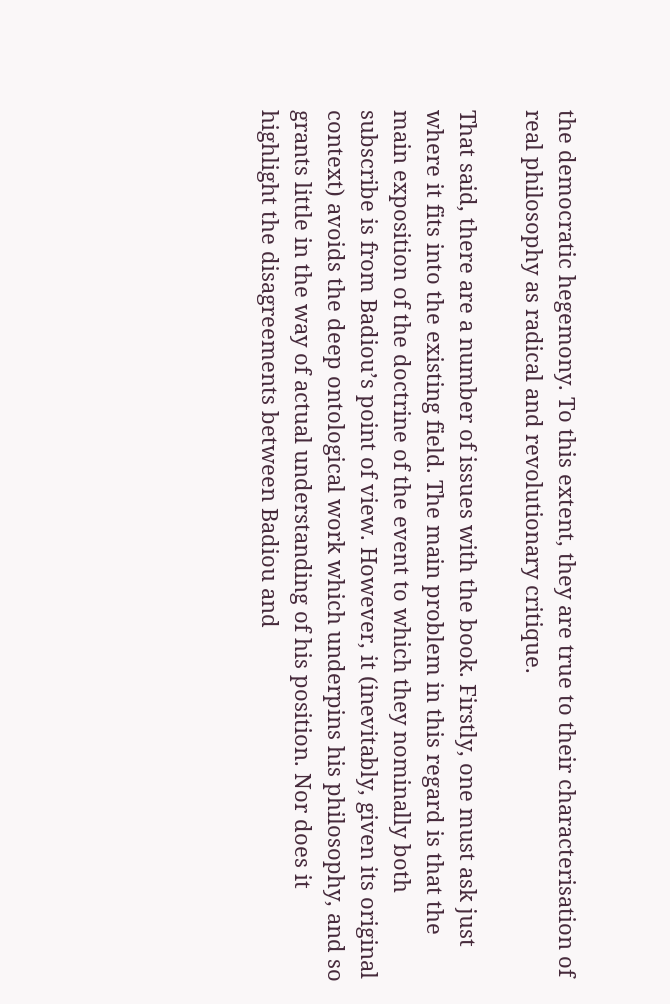the democratic hegemony. To this extent, they are true to their characterisation of real philosophy as radical and revolutionary critique.

That said, there are a number of issues with the book. Firstly, one must ask just where it fits into the existing field. The main problem in this regard is that the main exposition of the doctrine of the event to which they nominally both subscribe is from Badiou’s point of view. However, it (inevitably, given its original context) avoids the deep ontological work which underpins his philosophy, and so grants little in the way of actual understanding of his position. Nor does it highlight the disagreements between Badiou and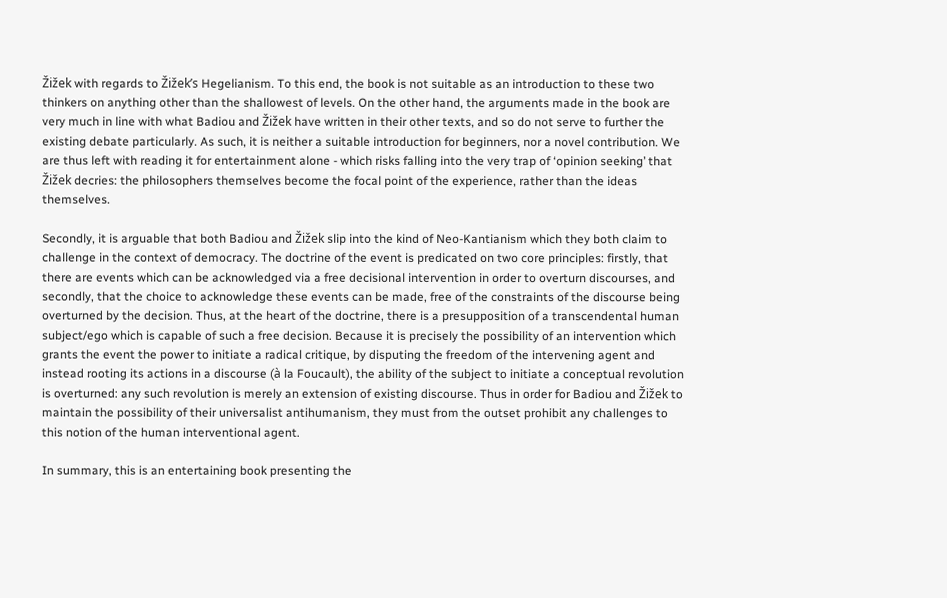Žižek with regards to Žižek’s Hegelianism. To this end, the book is not suitable as an introduction to these two thinkers on anything other than the shallowest of levels. On the other hand, the arguments made in the book are very much in line with what Badiou and Žižek have written in their other texts, and so do not serve to further the existing debate particularly. As such, it is neither a suitable introduction for beginners, nor a novel contribution. We are thus left with reading it for entertainment alone - which risks falling into the very trap of ‘opinion seeking’ that Žižek decries: the philosophers themselves become the focal point of the experience, rather than the ideas themselves.

Secondly, it is arguable that both Badiou and Žižek slip into the kind of Neo-Kantianism which they both claim to challenge in the context of democracy. The doctrine of the event is predicated on two core principles: firstly, that there are events which can be acknowledged via a free decisional intervention in order to overturn discourses, and secondly, that the choice to acknowledge these events can be made, free of the constraints of the discourse being overturned by the decision. Thus, at the heart of the doctrine, there is a presupposition of a transcendental human subject/ego which is capable of such a free decision. Because it is precisely the possibility of an intervention which grants the event the power to initiate a radical critique, by disputing the freedom of the intervening agent and instead rooting its actions in a discourse (à la Foucault), the ability of the subject to initiate a conceptual revolution is overturned: any such revolution is merely an extension of existing discourse. Thus in order for Badiou and Žižek to maintain the possibility of their universalist antihumanism, they must from the outset prohibit any challenges to this notion of the human interventional agent.

In summary, this is an entertaining book presenting the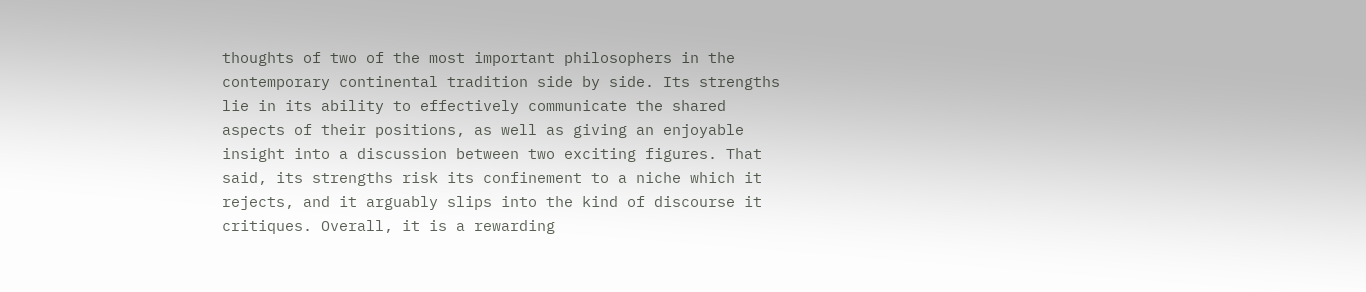thoughts of two of the most important philosophers in the contemporary continental tradition side by side. Its strengths lie in its ability to effectively communicate the shared aspects of their positions, as well as giving an enjoyable insight into a discussion between two exciting figures. That said, its strengths risk its confinement to a niche which it rejects, and it arguably slips into the kind of discourse it critiques. Overall, it is a rewarding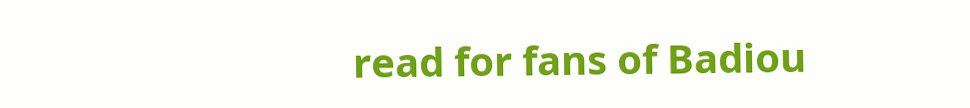read for fans of Badiou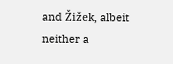and Žižek, albeit neither a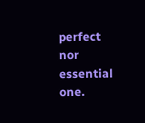perfect nor essential one.